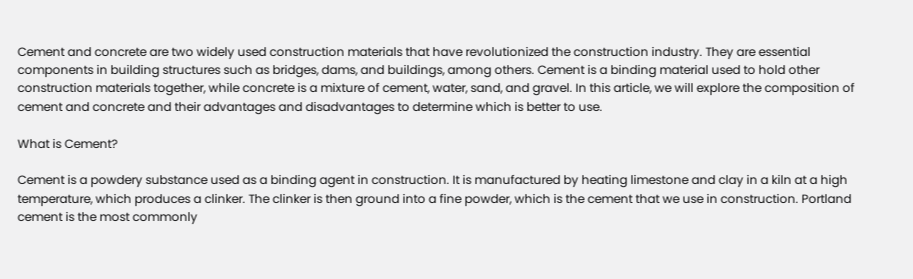Cement and concrete are two widely used construction materials that have revolutionized the construction industry. They are essential components in building structures such as bridges, dams, and buildings, among others. Cement is a binding material used to hold other construction materials together, while concrete is a mixture of cement, water, sand, and gravel. In this article, we will explore the composition of cement and concrete and their advantages and disadvantages to determine which is better to use.

What is Cement?

Cement is a powdery substance used as a binding agent in construction. It is manufactured by heating limestone and clay in a kiln at a high temperature, which produces a clinker. The clinker is then ground into a fine powder, which is the cement that we use in construction. Portland cement is the most commonly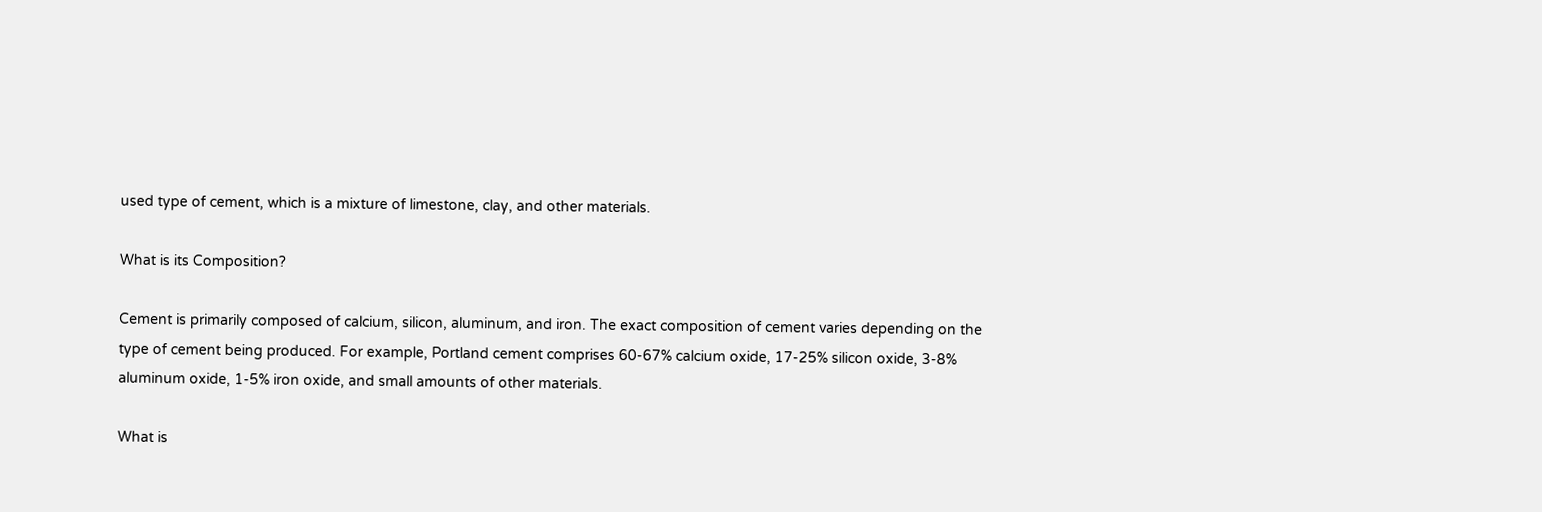used type of cement, which is a mixture of limestone, clay, and other materials.

What is its Composition?

Cement is primarily composed of calcium, silicon, aluminum, and iron. The exact composition of cement varies depending on the type of cement being produced. For example, Portland cement comprises 60-67% calcium oxide, 17-25% silicon oxide, 3-8% aluminum oxide, 1-5% iron oxide, and small amounts of other materials.

What is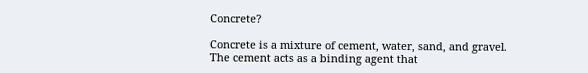Concrete?

Concrete is a mixture of cement, water, sand, and gravel. The cement acts as a binding agent that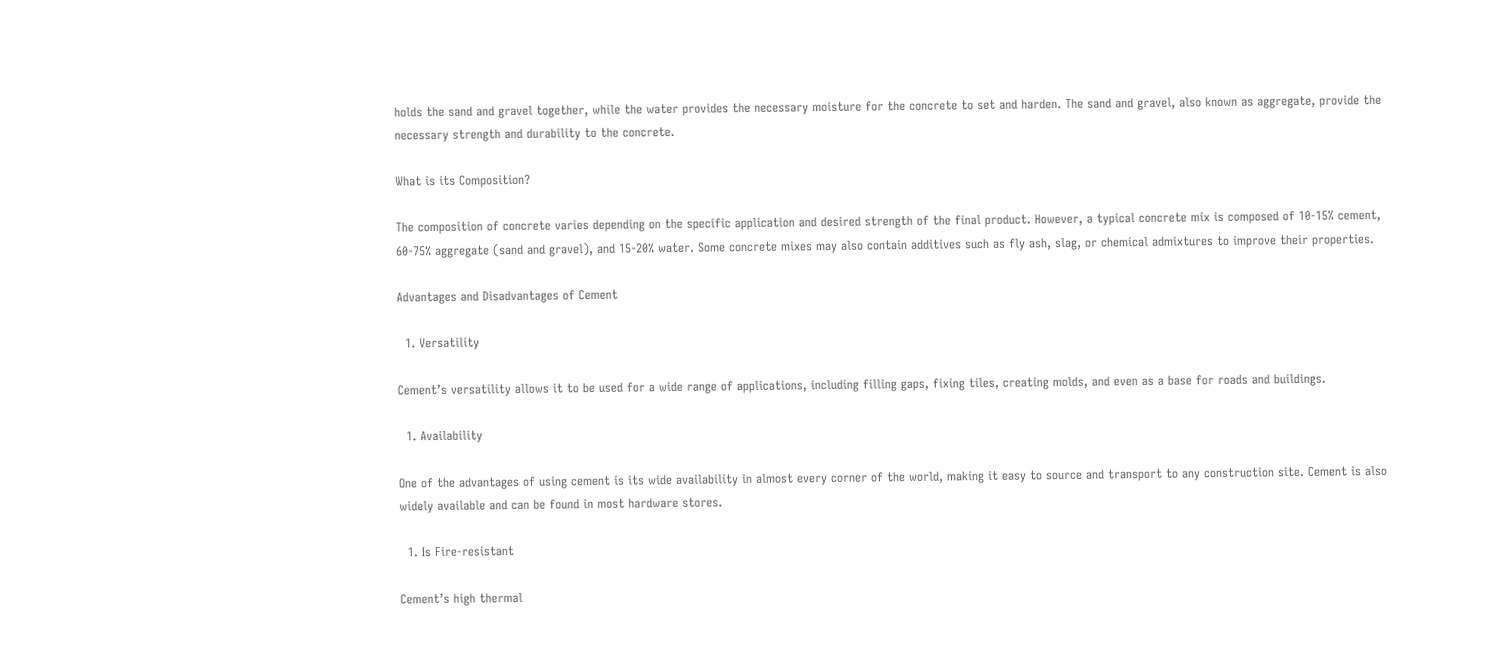holds the sand and gravel together, while the water provides the necessary moisture for the concrete to set and harden. The sand and gravel, also known as aggregate, provide the necessary strength and durability to the concrete.

What is its Composition?

The composition of concrete varies depending on the specific application and desired strength of the final product. However, a typical concrete mix is composed of 10-15% cement, 60-75% aggregate (sand and gravel), and 15-20% water. Some concrete mixes may also contain additives such as fly ash, slag, or chemical admixtures to improve their properties.

Advantages and Disadvantages of Cement

  1. Versatility

Cement’s versatility allows it to be used for a wide range of applications, including filling gaps, fixing tiles, creating molds, and even as a base for roads and buildings.

  1. Availability

One of the advantages of using cement is its wide availability in almost every corner of the world, making it easy to source and transport to any construction site. Cement is also widely available and can be found in most hardware stores.

  1. Is Fire-resistant

Cement’s high thermal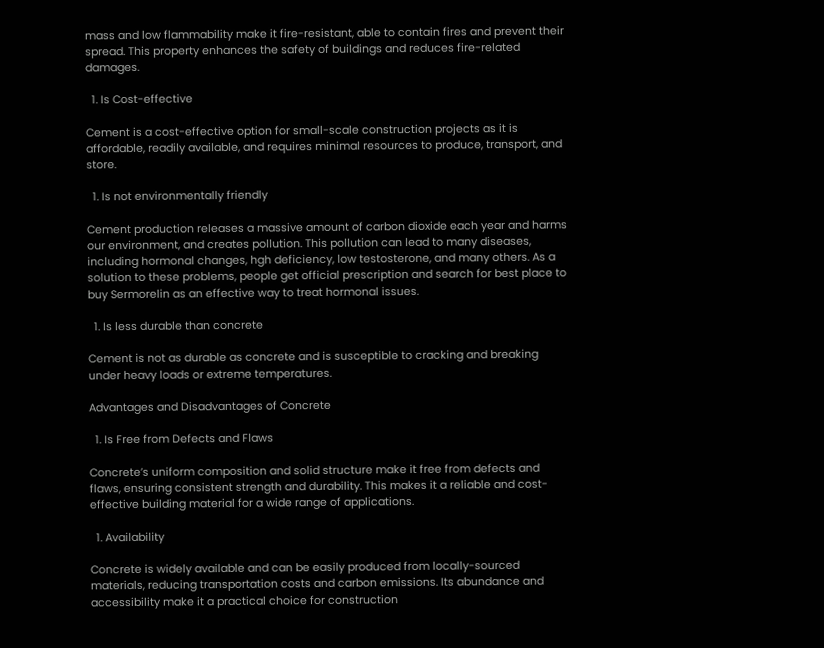mass and low flammability make it fire-resistant, able to contain fires and prevent their spread. This property enhances the safety of buildings and reduces fire-related damages.

  1. Is Cost-effective

Cement is a cost-effective option for small-scale construction projects as it is affordable, readily available, and requires minimal resources to produce, transport, and store.

  1. Is not environmentally friendly

Cement production releases a massive amount of carbon dioxide each year and harms our environment, and creates pollution. This pollution can lead to many diseases, including hormonal changes, hgh deficiency, low testosterone, and many others. As a solution to these problems, people get official prescription and search for best place to buy Sermorelin as an effective way to treat hormonal issues.

  1. Is less durable than concrete

Cement is not as durable as concrete and is susceptible to cracking and breaking under heavy loads or extreme temperatures.

Advantages and Disadvantages of Concrete

  1. Is Free from Defects and Flaws

Concrete’s uniform composition and solid structure make it free from defects and flaws, ensuring consistent strength and durability. This makes it a reliable and cost-effective building material for a wide range of applications.

  1. Availability

Concrete is widely available and can be easily produced from locally-sourced materials, reducing transportation costs and carbon emissions. Its abundance and accessibility make it a practical choice for construction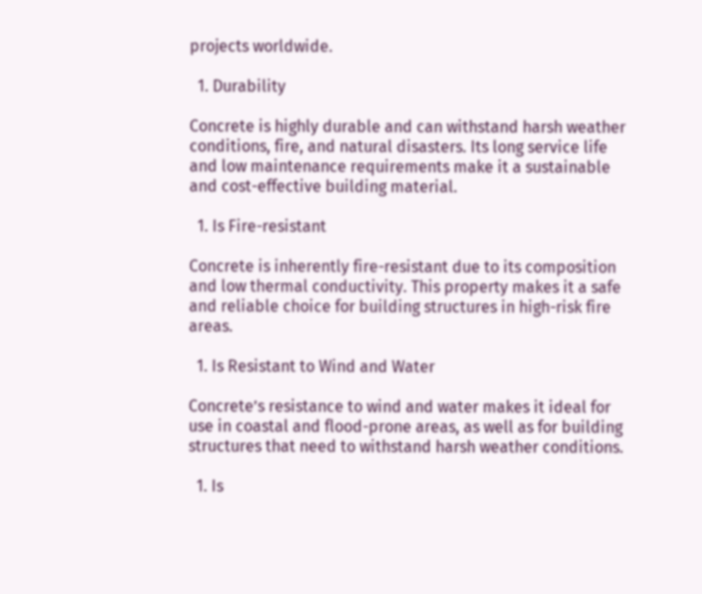projects worldwide.

  1. Durability

Concrete is highly durable and can withstand harsh weather conditions, fire, and natural disasters. Its long service life and low maintenance requirements make it a sustainable and cost-effective building material.

  1. Is Fire-resistant

Concrete is inherently fire-resistant due to its composition and low thermal conductivity. This property makes it a safe and reliable choice for building structures in high-risk fire areas.

  1. Is Resistant to Wind and Water

Concrete’s resistance to wind and water makes it ideal for use in coastal and flood-prone areas, as well as for building structures that need to withstand harsh weather conditions.

  1. Is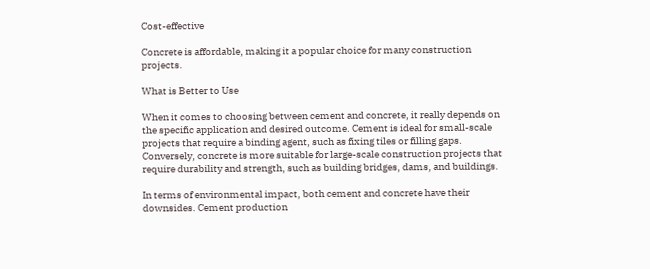Cost-effective

Concrete is affordable, making it a popular choice for many construction projects.

What is Better to Use

When it comes to choosing between cement and concrete, it really depends on the specific application and desired outcome. Cement is ideal for small-scale projects that require a binding agent, such as fixing tiles or filling gaps. Conversely, concrete is more suitable for large-scale construction projects that require durability and strength, such as building bridges, dams, and buildings.

In terms of environmental impact, both cement and concrete have their downsides. Cement production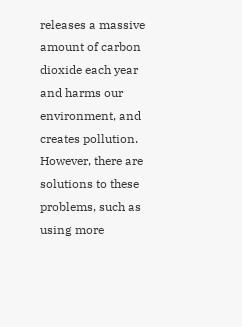releases a massive amount of carbon dioxide each year and harms our environment, and creates pollution. However, there are solutions to these problems, such as using more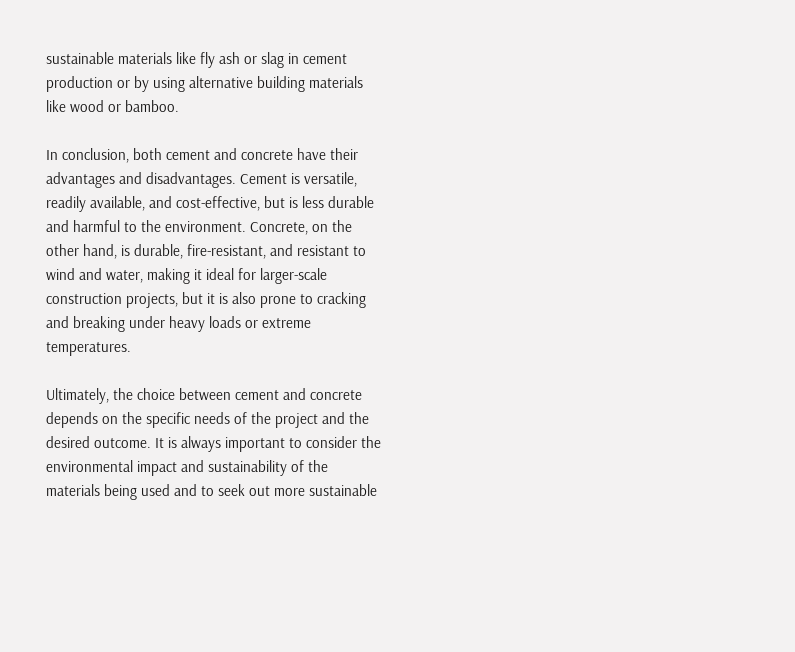sustainable materials like fly ash or slag in cement production or by using alternative building materials like wood or bamboo.

In conclusion, both cement and concrete have their advantages and disadvantages. Cement is versatile, readily available, and cost-effective, but is less durable and harmful to the environment. Concrete, on the other hand, is durable, fire-resistant, and resistant to wind and water, making it ideal for larger-scale construction projects, but it is also prone to cracking and breaking under heavy loads or extreme temperatures.

Ultimately, the choice between cement and concrete depends on the specific needs of the project and the desired outcome. It is always important to consider the environmental impact and sustainability of the materials being used and to seek out more sustainable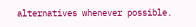alternatives whenever possible.